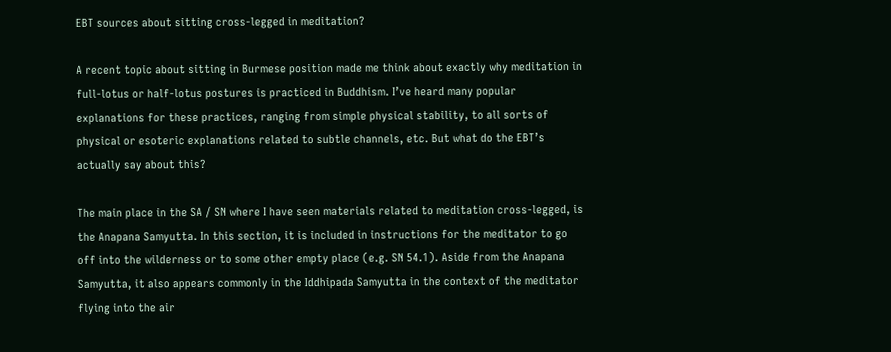EBT sources about sitting cross-legged in meditation?

A recent topic about sitting in Burmese position made me think about exactly why meditation in full-lotus or half-lotus postures is practiced in Buddhism. I’ve heard many popular explanations for these practices, ranging from simple physical stability, to all sorts of physical or esoteric explanations related to subtle channels, etc. But what do the EBT’s actually say about this?

The main place in the SA / SN where I have seen materials related to meditation cross-legged, is the Anapana Samyutta. In this section, it is included in instructions for the meditator to go off into the wilderness or to some other empty place (e.g. SN 54.1). Aside from the Anapana Samyutta, it also appears commonly in the Iddhipada Samyutta in the context of the meditator flying into the air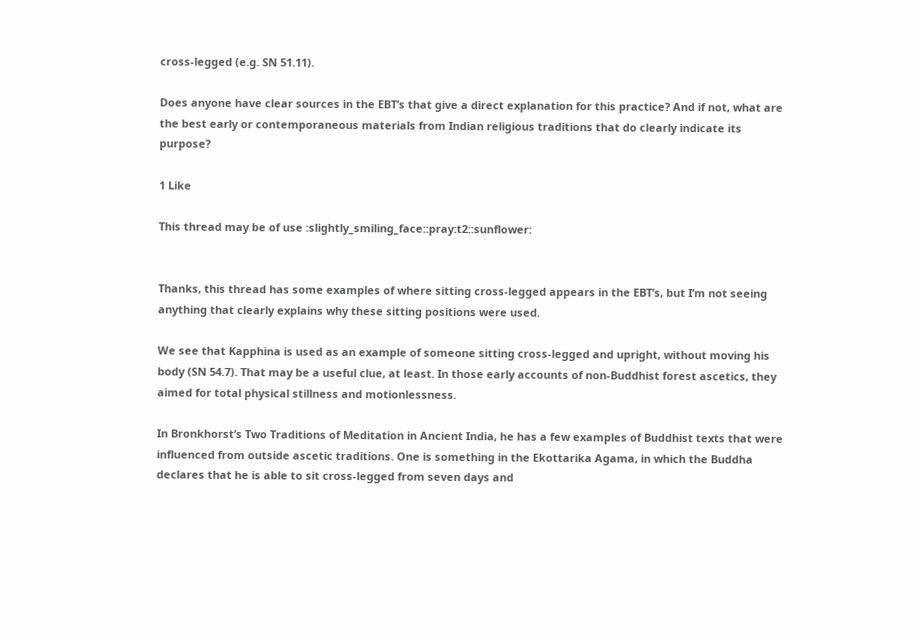cross-legged (e.g. SN 51.11).

Does anyone have clear sources in the EBT’s that give a direct explanation for this practice? And if not, what are the best early or contemporaneous materials from Indian religious traditions that do clearly indicate its purpose?

1 Like

This thread may be of use :slightly_smiling_face::pray:t2::sunflower:


Thanks, this thread has some examples of where sitting cross-legged appears in the EBT’s, but I’m not seeing anything that clearly explains why these sitting positions were used.

We see that Kapphina is used as an example of someone sitting cross-legged and upright, without moving his body (SN 54.7). That may be a useful clue, at least. In those early accounts of non-Buddhist forest ascetics, they aimed for total physical stillness and motionlessness.

In Bronkhorst’s Two Traditions of Meditation in Ancient India, he has a few examples of Buddhist texts that were influenced from outside ascetic traditions. One is something in the Ekottarika Agama, in which the Buddha declares that he is able to sit cross-legged from seven days and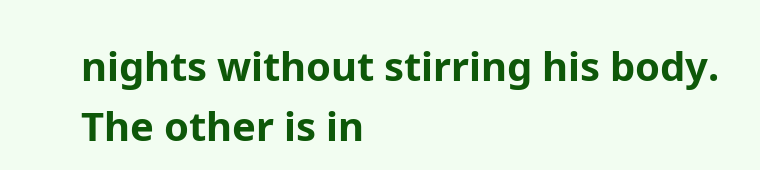nights without stirring his body. The other is in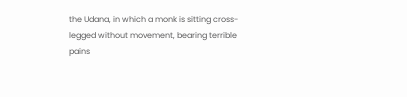the Udana, in which a monk is sitting cross-legged without movement, bearing terrible pains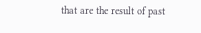that are the result of past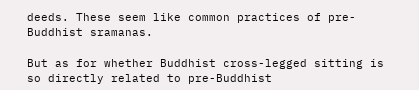deeds. These seem like common practices of pre-Buddhist sramanas.

But as for whether Buddhist cross-legged sitting is so directly related to pre-Buddhist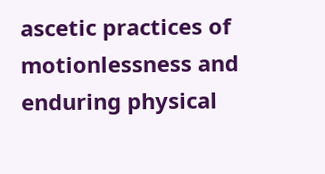ascetic practices of motionlessness and enduring physical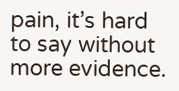pain, it’s hard to say without more evidence.